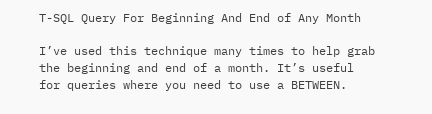T-SQL Query For Beginning And End of Any Month

I’ve used this technique many times to help grab the beginning and end of a month. It’s useful for queries where you need to use a BETWEEN.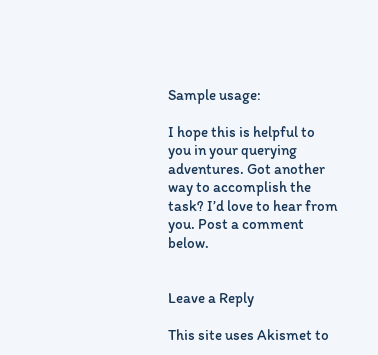Sample usage:

I hope this is helpful to you in your querying adventures. Got another way to accomplish the task? I’d love to hear from you. Post a comment below.


Leave a Reply

This site uses Akismet to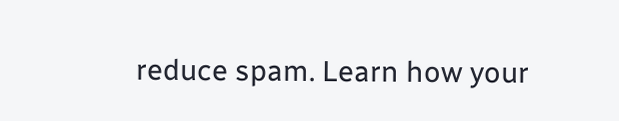reduce spam. Learn how your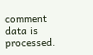comment data is processed.